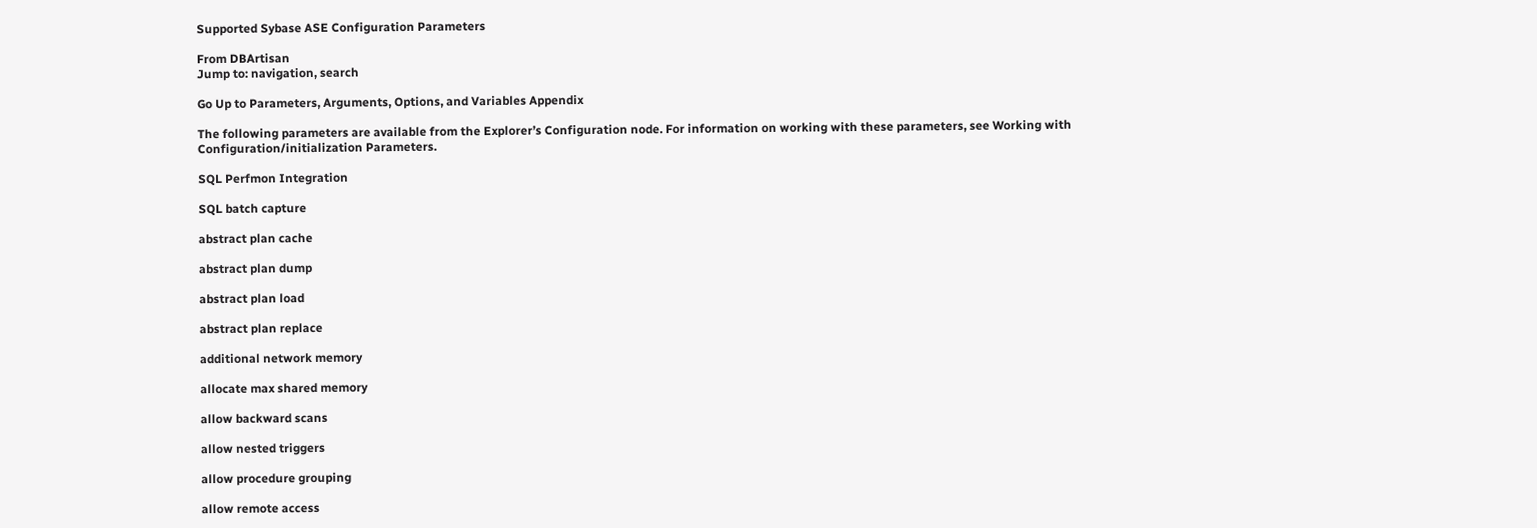Supported Sybase ASE Configuration Parameters

From DBArtisan
Jump to: navigation, search

Go Up to Parameters, Arguments, Options, and Variables Appendix

The following parameters are available from the Explorer’s Configuration node. For information on working with these parameters, see Working with Configuration/initialization Parameters.

SQL Perfmon Integration

SQL batch capture

abstract plan cache

abstract plan dump

abstract plan load

abstract plan replace

additional network memory

allocate max shared memory

allow backward scans

allow nested triggers

allow procedure grouping

allow remote access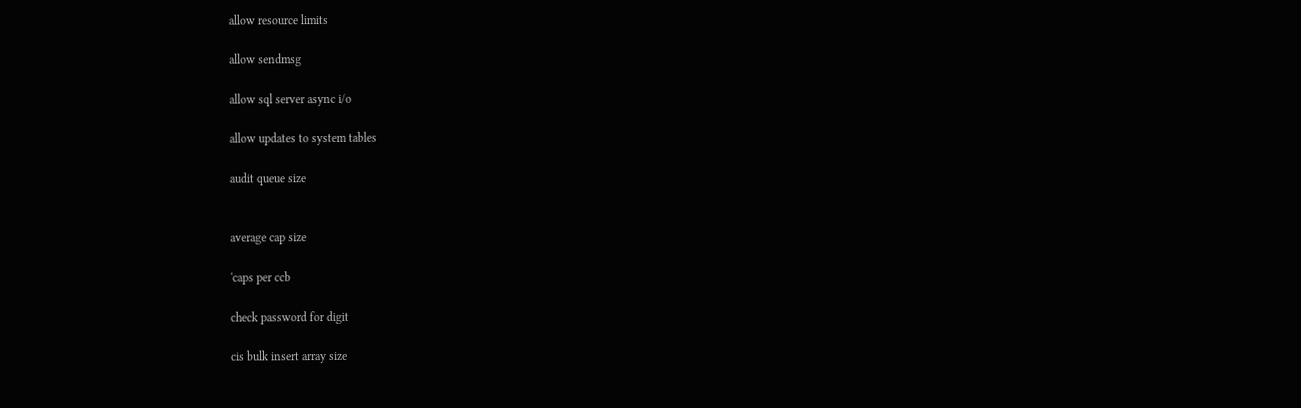allow resource limits

allow sendmsg

allow sql server async i/o

allow updates to system tables

audit queue size


average cap size

'caps per ccb

check password for digit

cis bulk insert array size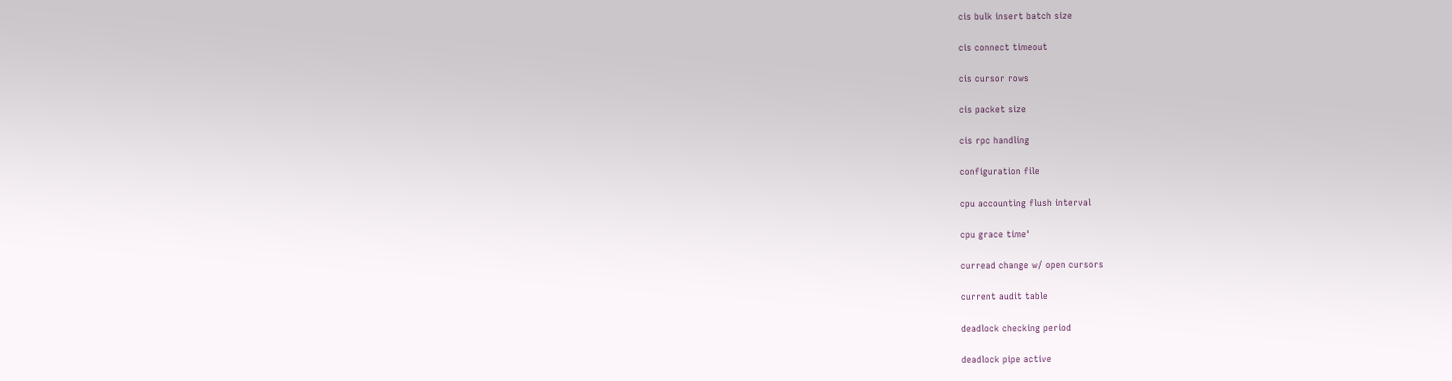cis bulk insert batch size

cis connect timeout

cis cursor rows

cis packet size

cis rpc handling

configuration file

cpu accounting flush interval

cpu grace time'

curread change w/ open cursors

current audit table

deadlock checking period

deadlock pipe active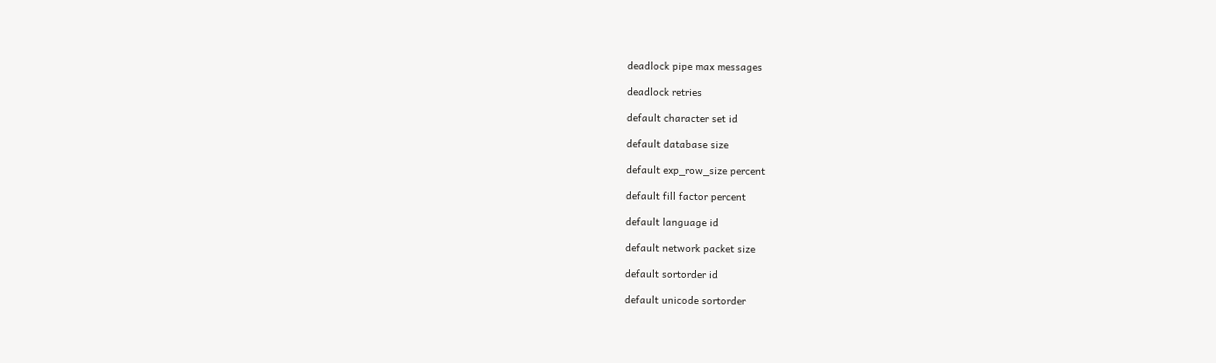deadlock pipe max messages

deadlock retries

default character set id

default database size

default exp_row_size percent

default fill factor percent

default language id

default network packet size

default sortorder id

default unicode sortorder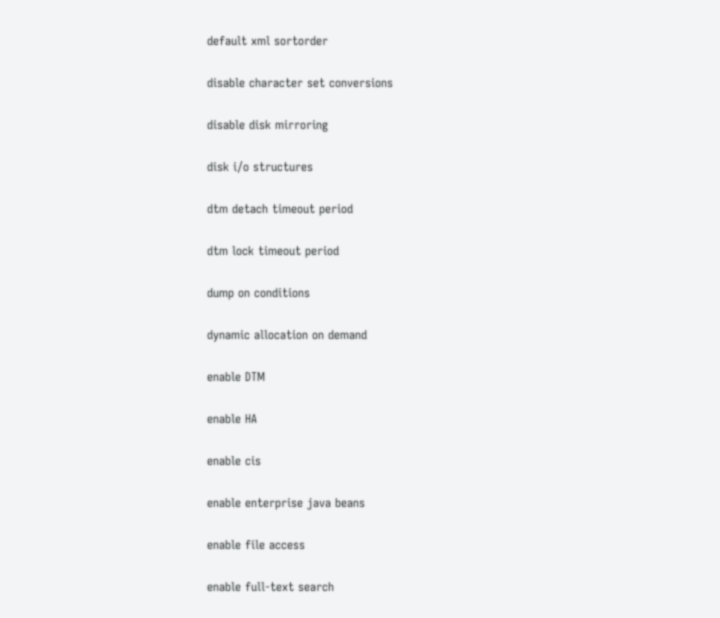default xml sortorder

disable character set conversions

disable disk mirroring

disk i/o structures

dtm detach timeout period

dtm lock timeout period

dump on conditions

dynamic allocation on demand

enable DTM

enable HA

enable cis

enable enterprise java beans

enable file access

enable full-text search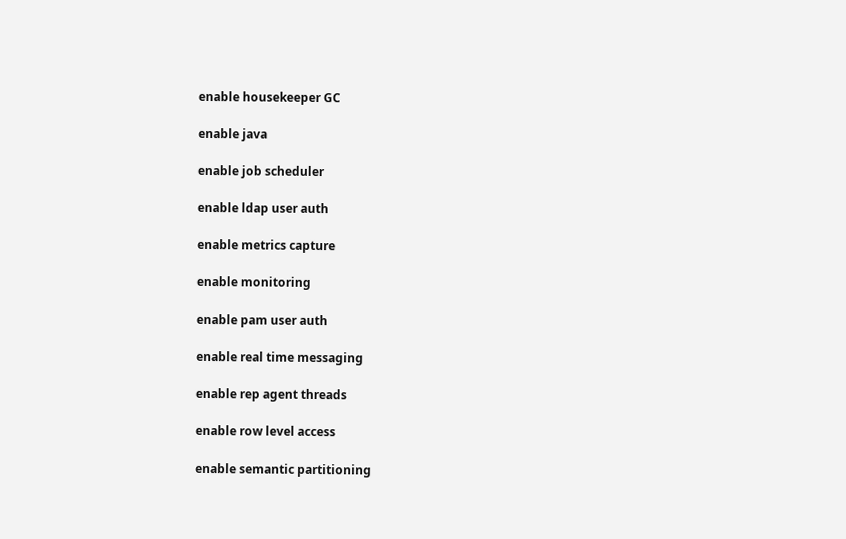enable housekeeper GC

enable java

enable job scheduler

enable ldap user auth

enable metrics capture

enable monitoring

enable pam user auth

enable real time messaging

enable rep agent threads

enable row level access

enable semantic partitioning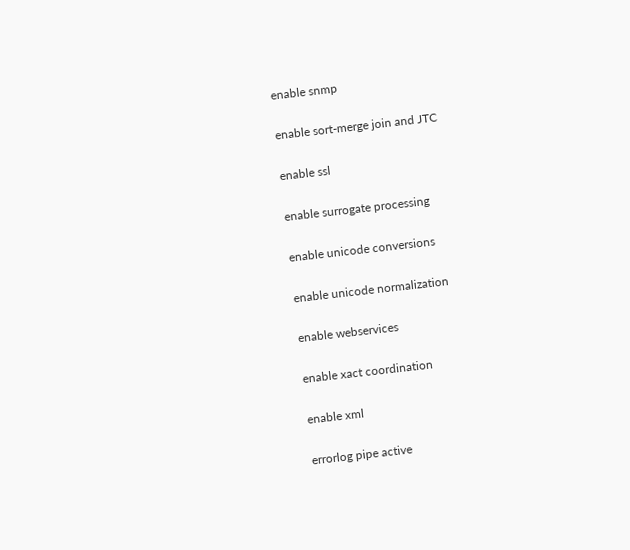enable snmp

enable sort-merge join and JTC

enable ssl

enable surrogate processing

enable unicode conversions

enable unicode normalization

enable webservices

enable xact coordination

enable xml

errorlog pipe active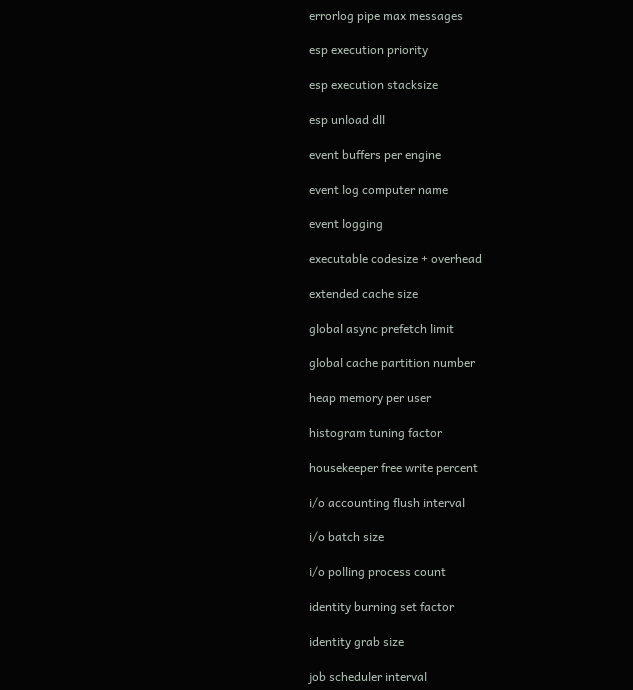errorlog pipe max messages

esp execution priority

esp execution stacksize

esp unload dll

event buffers per engine

event log computer name

event logging

executable codesize + overhead

extended cache size

global async prefetch limit

global cache partition number

heap memory per user

histogram tuning factor

housekeeper free write percent

i/o accounting flush interval

i/o batch size

i/o polling process count

identity burning set factor

identity grab size

job scheduler interval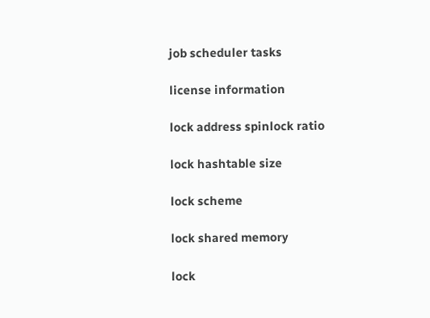job scheduler tasks

license information

lock address spinlock ratio

lock hashtable size

lock scheme

lock shared memory

lock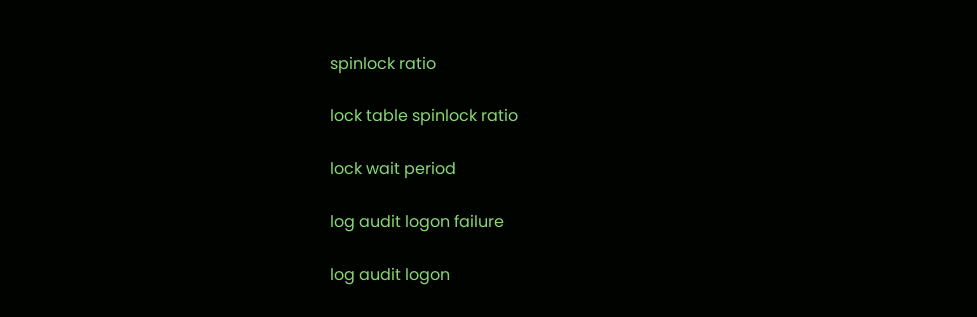spinlock ratio

lock table spinlock ratio

lock wait period

log audit logon failure

log audit logon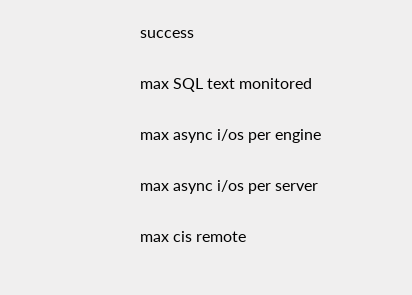success

max SQL text monitored

max async i/os per engine

max async i/os per server

max cis remote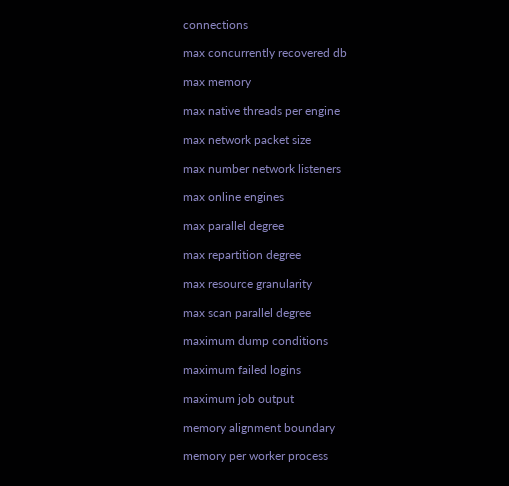connections

max concurrently recovered db

max memory

max native threads per engine

max network packet size

max number network listeners

max online engines

max parallel degree

max repartition degree

max resource granularity

max scan parallel degree

maximum dump conditions

maximum failed logins

maximum job output

memory alignment boundary

memory per worker process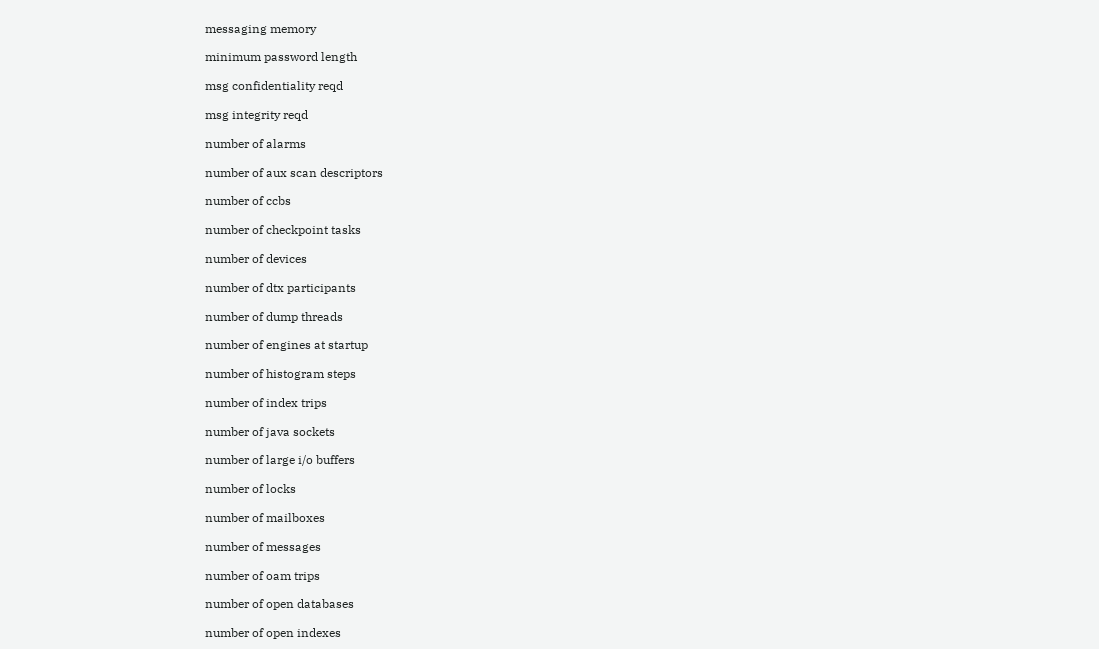messaging memory

minimum password length

msg confidentiality reqd

msg integrity reqd

number of alarms

number of aux scan descriptors

number of ccbs

number of checkpoint tasks

number of devices

number of dtx participants

number of dump threads

number of engines at startup

number of histogram steps

number of index trips

number of java sockets

number of large i/o buffers

number of locks

number of mailboxes

number of messages

number of oam trips

number of open databases

number of open indexes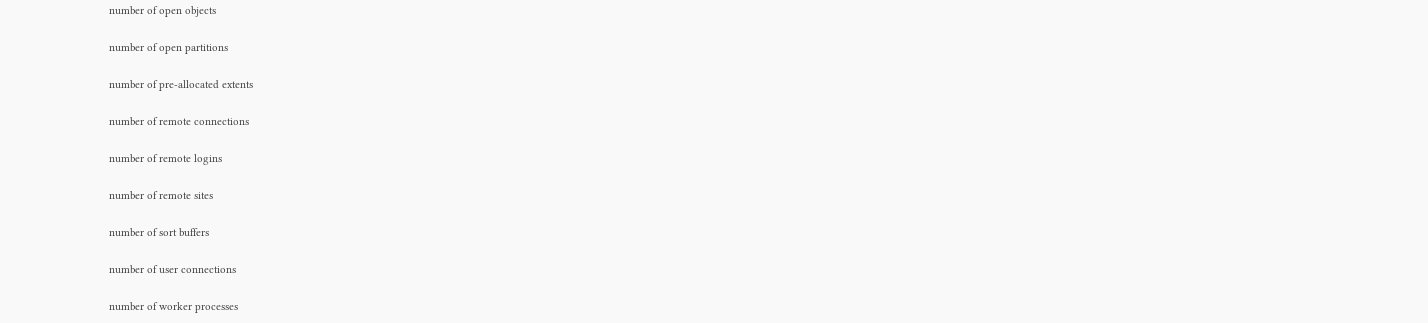number of open objects

number of open partitions

number of pre-allocated extents

number of remote connections

number of remote logins

number of remote sites

number of sort buffers

number of user connections

number of worker processes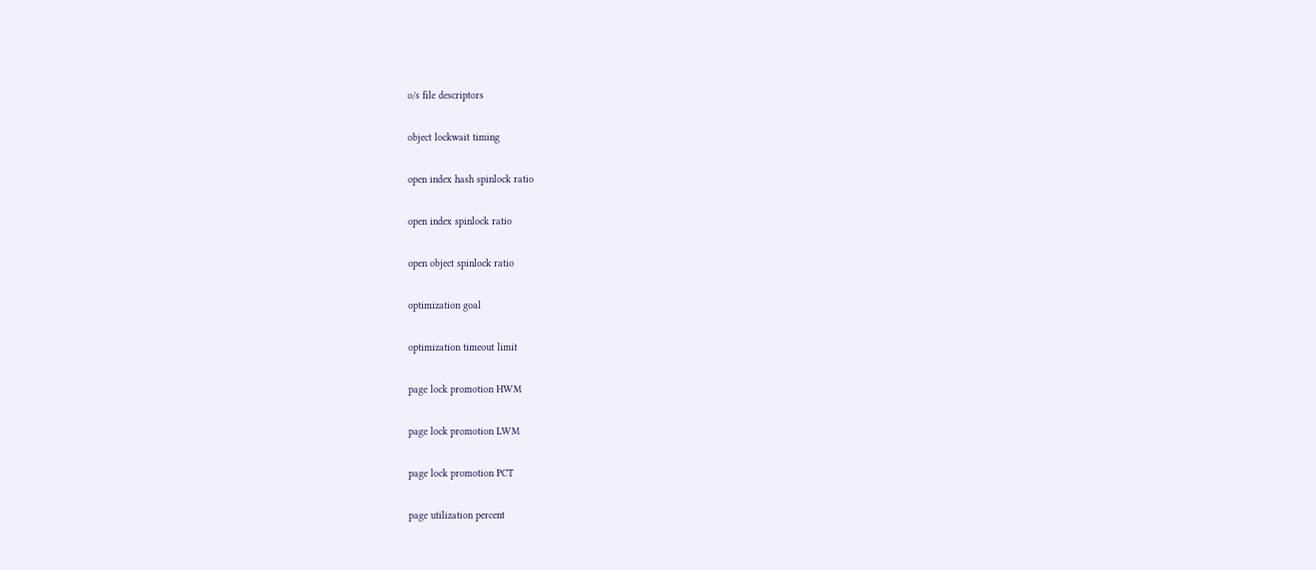o/s file descriptors

object lockwait timing

open index hash spinlock ratio

open index spinlock ratio

open object spinlock ratio

optimization goal

optimization timeout limit

page lock promotion HWM

page lock promotion LWM

page lock promotion PCT

page utilization percent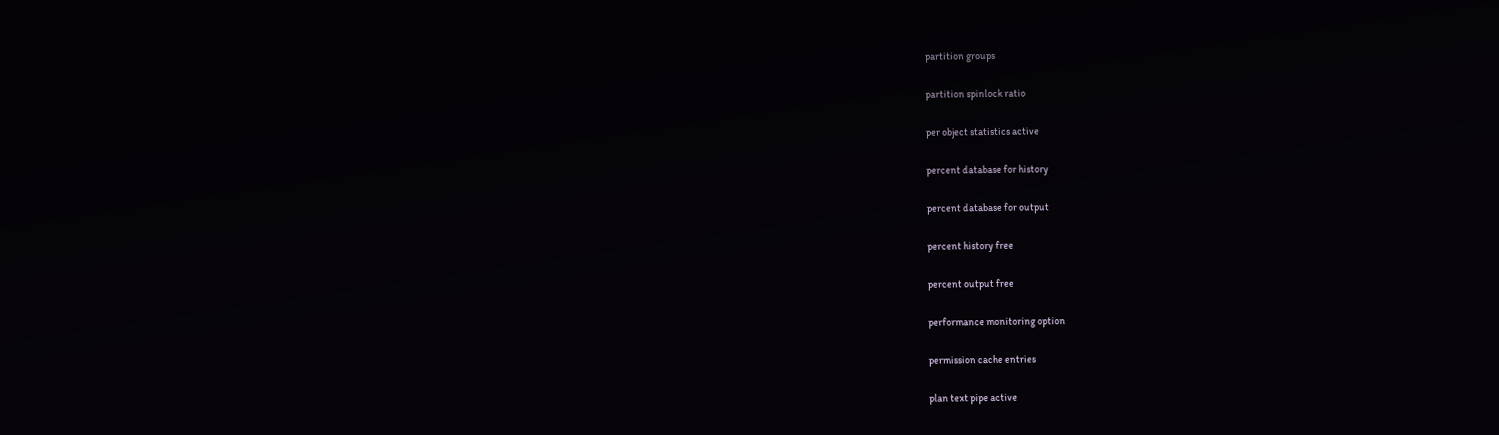partition groups

partition spinlock ratio

per object statistics active

percent database for history

percent database for output

percent history free

percent output free

performance monitoring option

permission cache entries

plan text pipe active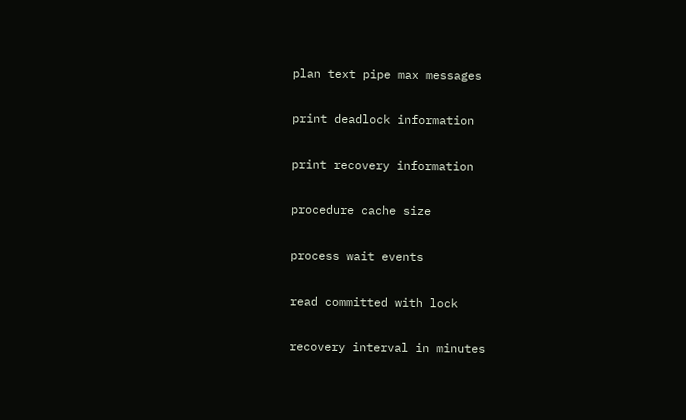plan text pipe max messages

print deadlock information

print recovery information

procedure cache size

process wait events

read committed with lock

recovery interval in minutes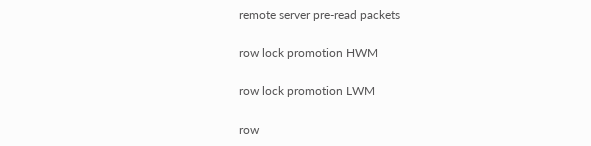remote server pre-read packets

row lock promotion HWM

row lock promotion LWM

row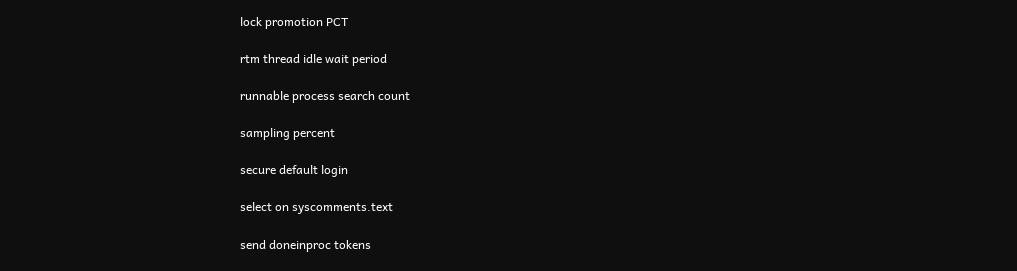lock promotion PCT

rtm thread idle wait period

runnable process search count

sampling percent

secure default login

select on syscomments.text

send doneinproc tokens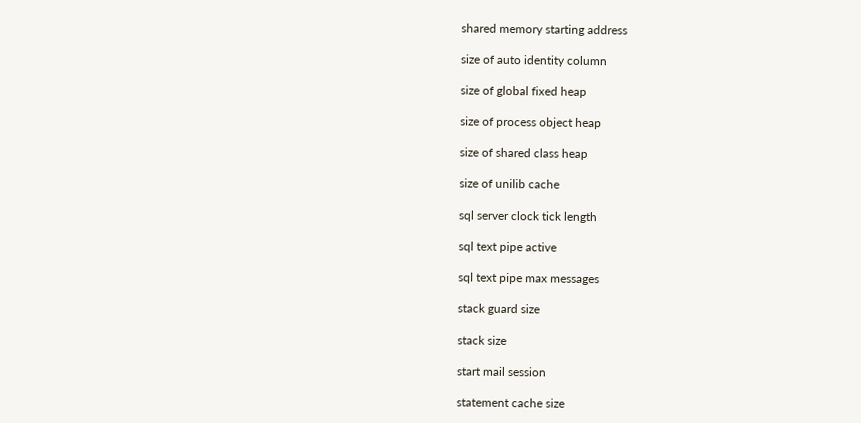shared memory starting address

size of auto identity column

size of global fixed heap

size of process object heap

size of shared class heap

size of unilib cache

sql server clock tick length

sql text pipe active

sql text pipe max messages

stack guard size

stack size

start mail session

statement cache size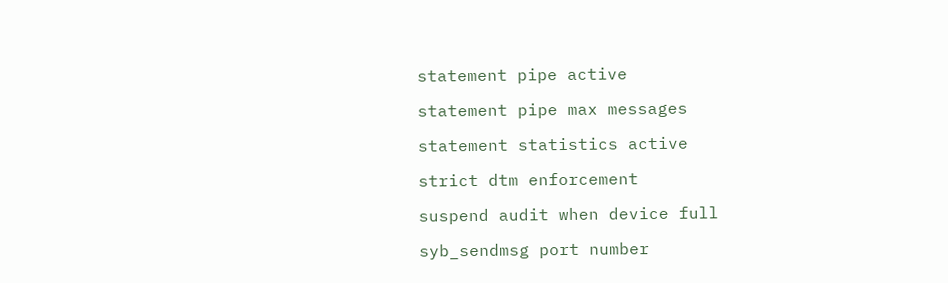statement pipe active

statement pipe max messages

statement statistics active

strict dtm enforcement

suspend audit when device full

syb_sendmsg port number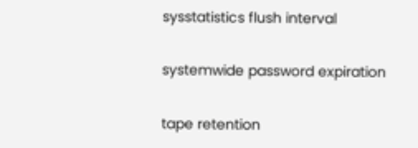sysstatistics flush interval

systemwide password expiration

tape retention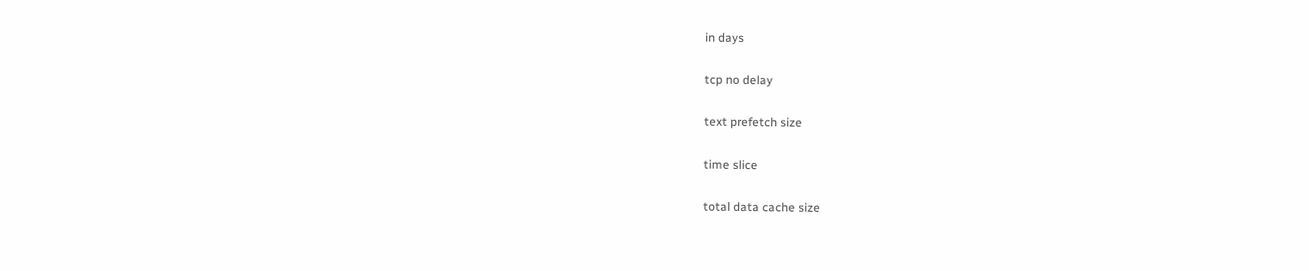in days

tcp no delay

text prefetch size

time slice

total data cache size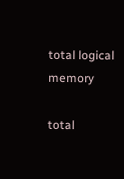total logical memory

total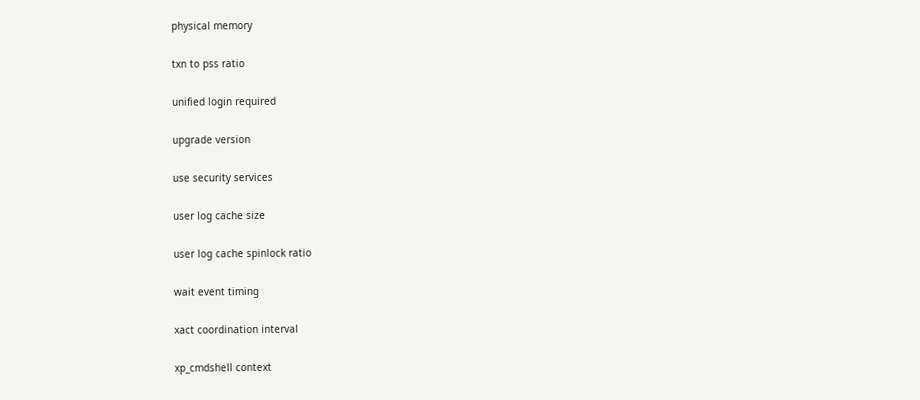physical memory

txn to pss ratio

unified login required

upgrade version

use security services

user log cache size

user log cache spinlock ratio

wait event timing

xact coordination interval

xp_cmdshell context